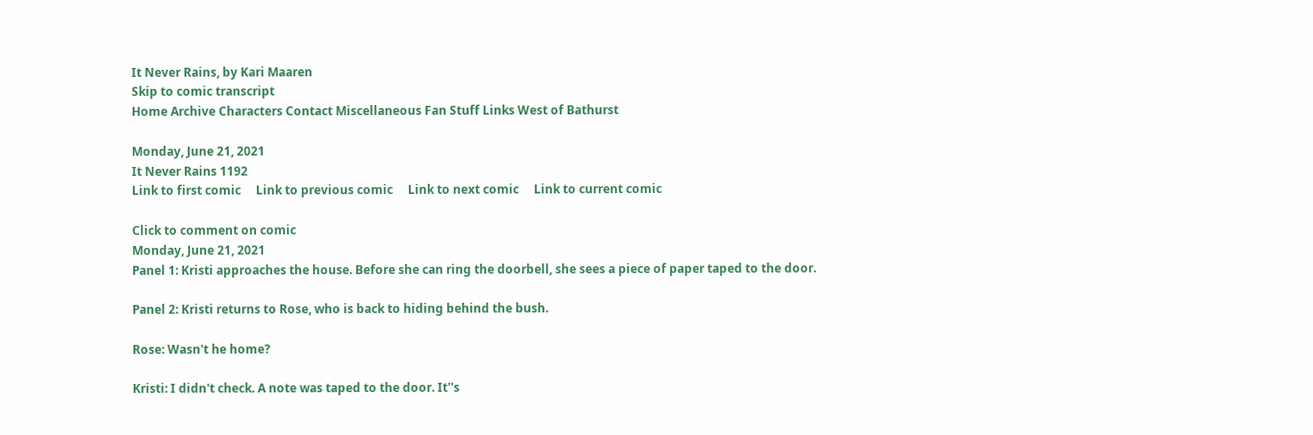It Never Rains, by Kari Maaren
Skip to comic transcript
Home Archive Characters Contact Miscellaneous Fan Stuff Links West of Bathurst

Monday, June 21, 2021
It Never Rains 1192
Link to first comic     Link to previous comic     Link to next comic     Link to current comic

Click to comment on comic
Monday, June 21, 2021
Panel 1: Kristi approaches the house. Before she can ring the doorbell, she sees a piece of paper taped to the door.

Panel 2: Kristi returns to Rose, who is back to hiding behind the bush.

Rose: Wasn't he home?

Kristi: I didn't check. A note was taped to the door. It''s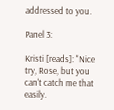addressed to you.

Panel 3:

Kristi [reads]: "Nice try, Rose, but you can't catch me that easily.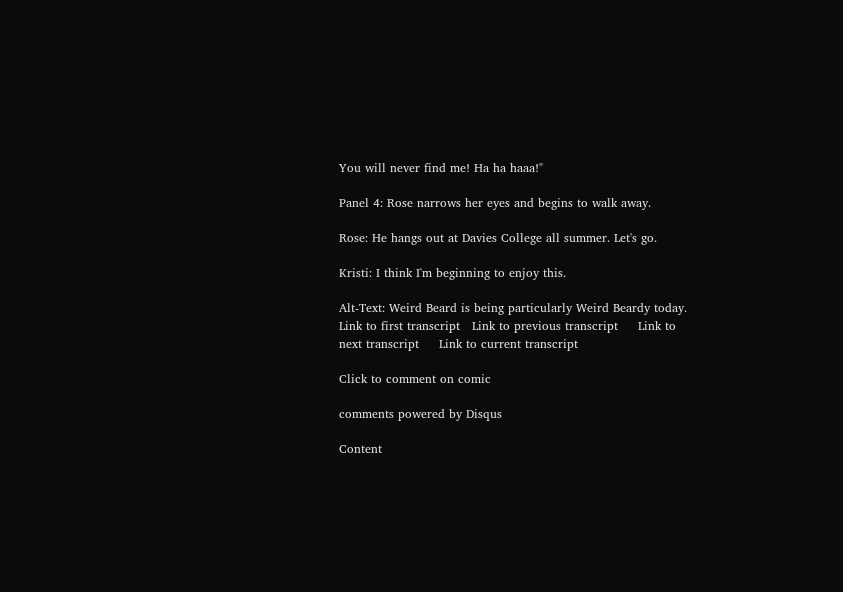You will never find me! Ha ha haaa!"

Panel 4: Rose narrows her eyes and begins to walk away.

Rose: He hangs out at Davies College all summer. Let's go.

Kristi: I think I'm beginning to enjoy this.

Alt-Text: Weird Beard is being particularly Weird Beardy today.
Link to first transcript   Link to previous transcript     Link to next transcript     Link to current transcript

Click to comment on comic

comments powered by Disqus

Content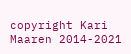copyright Kari Maaren 2014-2021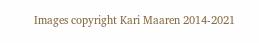Images copyright Kari Maaren 2014-2021